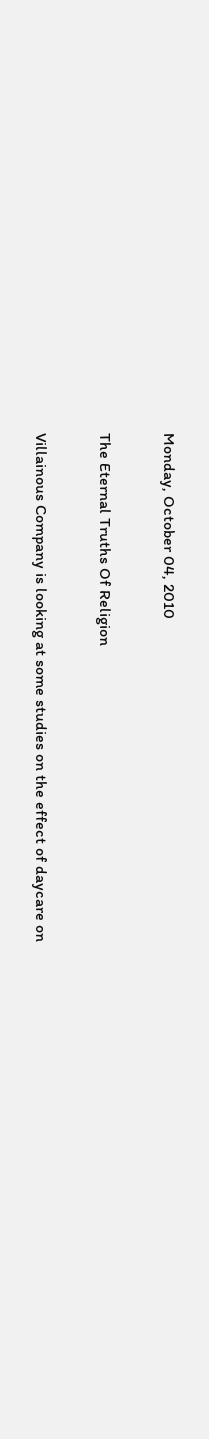Monday, October 04, 2010

The Eternal Truths Of Religion

Villainous Company is looking at some studies on the effect of daycare on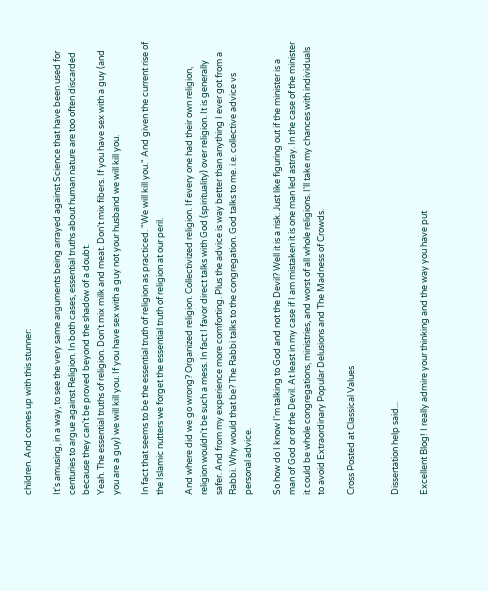children. And comes up with this stunner:

It's amusing, in a way, to see the very same arguments being arrayed against Science that have been used for centuries to argue against Religion. In both cases, essential truths about human nature are too often discarded because they can't be proved beyond the shadow of a doubt.
Yeah. The essential truths of religion. Don't mix milk and meat. Don't mix fibers. If you have sex with a guy (and you are a guy) we will kill you. If you have sex with a guy not your husband we will kill you.

In fact that seems to be the essential truth of religion as practiced. "We will kill you." And given the current rise of the Islamic nutters we forget the essential truth of religion at our peril.

And where did we go wrong? Organized religion. Collectivized religion. If every one had their own religion, religion wouldn't be such a mess. In fact I favor direct talks with God (spirituality) over religion. It is generally safer. And from my experience more comforting. Plus the advice is way better than anything I ever got from a Rabbi. Why would that be? The Rabbi talks to the congregation. God talks to me. i.e. collective advice vs personal advice.

So how do I know I'm talking to God and not the Devil? Well it is a risk. Just like figuring out if the minister is a man of God or of the Devil. At least in my case if I am mistaken it is one man led astray. In the case of the minister it could be whole congregations, ministries, and worst of all whole religions. I'll take my chances with individuals to avoid Extraordinary Popular Delusions and The Madness of Crowds.

Cross Posted at Classical Values


Dissertation help said...

Excellent Blog! I really admire your thinking and the way you have put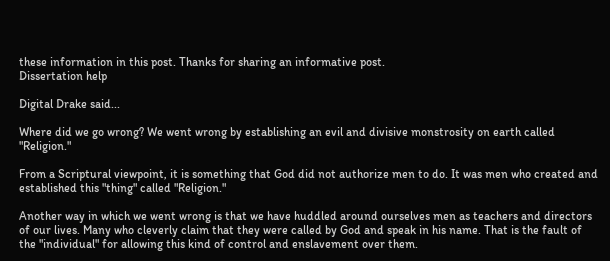these information in this post. Thanks for sharing an informative post.
Dissertation help

Digital Drake said...

Where did we go wrong? We went wrong by establishing an evil and divisive monstrosity on earth called "Religion."

From a Scriptural viewpoint, it is something that God did not authorize men to do. It was men who created and established this "thing" called "Religion."

Another way in which we went wrong is that we have huddled around ourselves men as teachers and directors of our lives. Many who cleverly claim that they were called by God and speak in his name. That is the fault of the "individual" for allowing this kind of control and enslavement over them.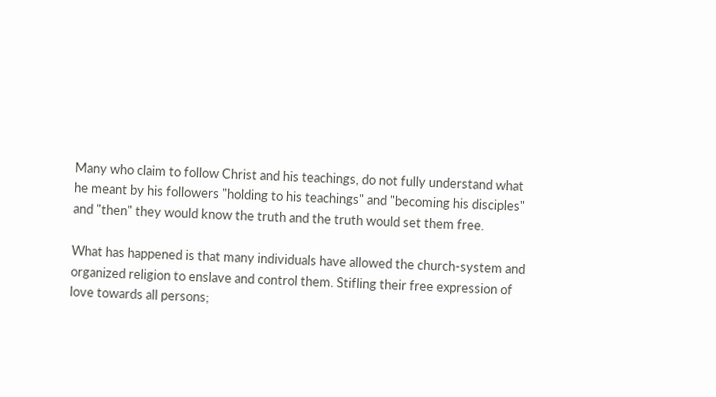Many who claim to follow Christ and his teachings, do not fully understand what he meant by his followers "holding to his teachings" and "becoming his disciples" and "then" they would know the truth and the truth would set them free.

What has happened is that many individuals have allowed the church-system and organized religion to enslave and control them. Stifling their free expression of love towards all persons;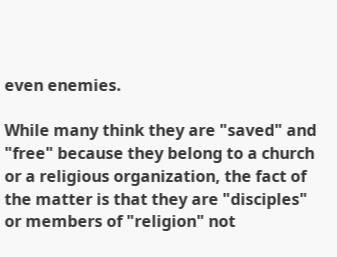even enemies.

While many think they are "saved" and "free" because they belong to a church or a religious organization, the fact of the matter is that they are "disciples" or members of "religion" not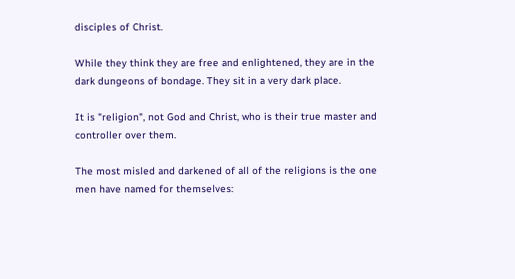disciples of Christ.

While they think they are free and enlightened, they are in the dark dungeons of bondage. They sit in a very dark place.

It is "religion", not God and Christ, who is their true master and controller over them.

The most misled and darkened of all of the religions is the one men have named for themselves: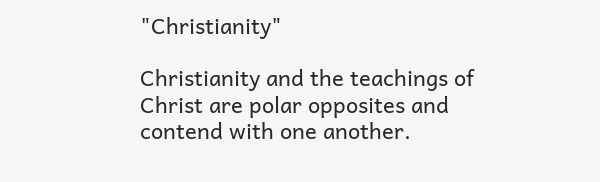"Christianity"

Christianity and the teachings of Christ are polar opposites and contend with one another.